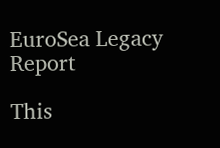EuroSea Legacy Report

This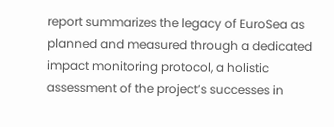report summarizes the legacy of EuroSea as planned and measured through a dedicated impact monitoring protocol, a holistic assessment of the project’s successes in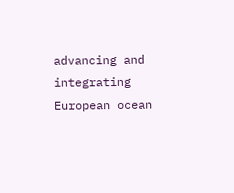advancing and integrating European ocean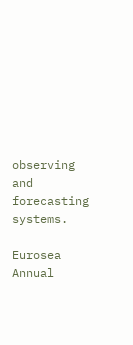observing and forecasting systems.

Eurosea Annual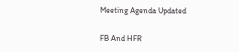Meeting Agenda Updated

FB And HFR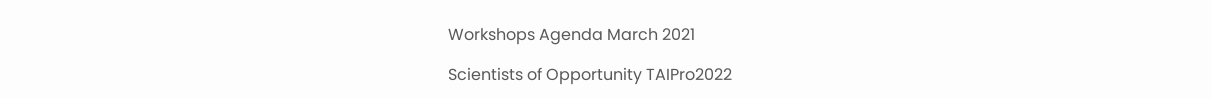Workshops Agenda March 2021

Scientists of Opportunity TAIPro2022